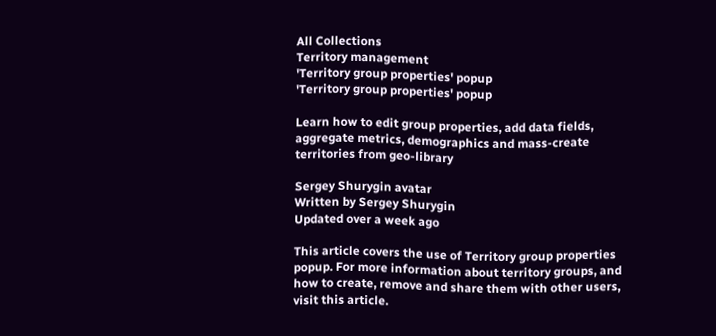All Collections
Territory management
'Territory group properties' popup
'Territory group properties' popup

Learn how to edit group properties, add data fields, aggregate metrics, demographics and mass-create territories from geo-library

Sergey Shurygin avatar
Written by Sergey Shurygin
Updated over a week ago

This article covers the use of Territory group properties popup. For more information about territory groups, and how to create, remove and share them with other users, visit this article.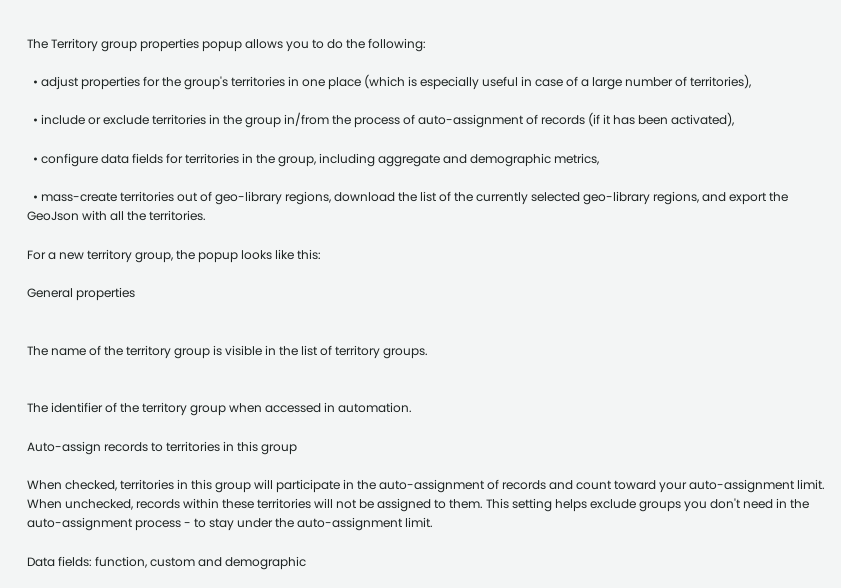The Territory group properties popup allows you to do the following:

  • adjust properties for the group's territories in one place (which is especially useful in case of a large number of territories),

  • include or exclude territories in the group in/from the process of auto-assignment of records (if it has been activated),

  • configure data fields for territories in the group, including aggregate and demographic metrics,

  • mass-create territories out of geo-library regions, download the list of the currently selected geo-library regions, and export the GeoJson with all the territories.

For a new territory group, the popup looks like this:

General properties


The name of the territory group is visible in the list of territory groups.


The identifier of the territory group when accessed in automation.

Auto-assign records to territories in this group

When checked, territories in this group will participate in the auto-assignment of records and count toward your auto-assignment limit. When unchecked, records within these territories will not be assigned to them. This setting helps exclude groups you don't need in the auto-assignment process - to stay under the auto-assignment limit.

Data fields: function, custom and demographic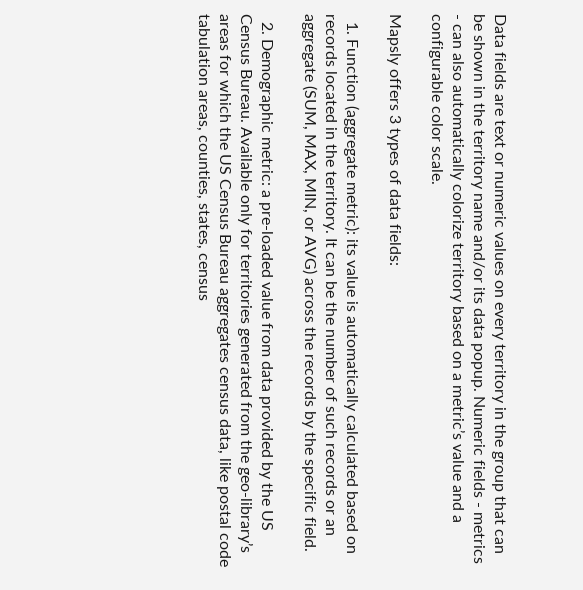Data fields are text or numeric values on every territory in the group that can be shown in the territory name and/or its data popup. Numeric fields - metrics - can also automatically colorize territory based on a metric’s value and a configurable color scale.

Mapsly offers 3 types of data fields:

  1. Function (aggregate metric): its value is automatically calculated based on records located in the territory. It can be the number of such records or an aggregate (SUM, MAX, MIN, or AVG) across the records by the specific field.

  2. Demographic metric: a pre-loaded value from data provided by the US Census Bureau. Available only for territories generated from the geo-library’s areas for which the US Census Bureau aggregates census data, like postal code tabulation areas, counties, states, census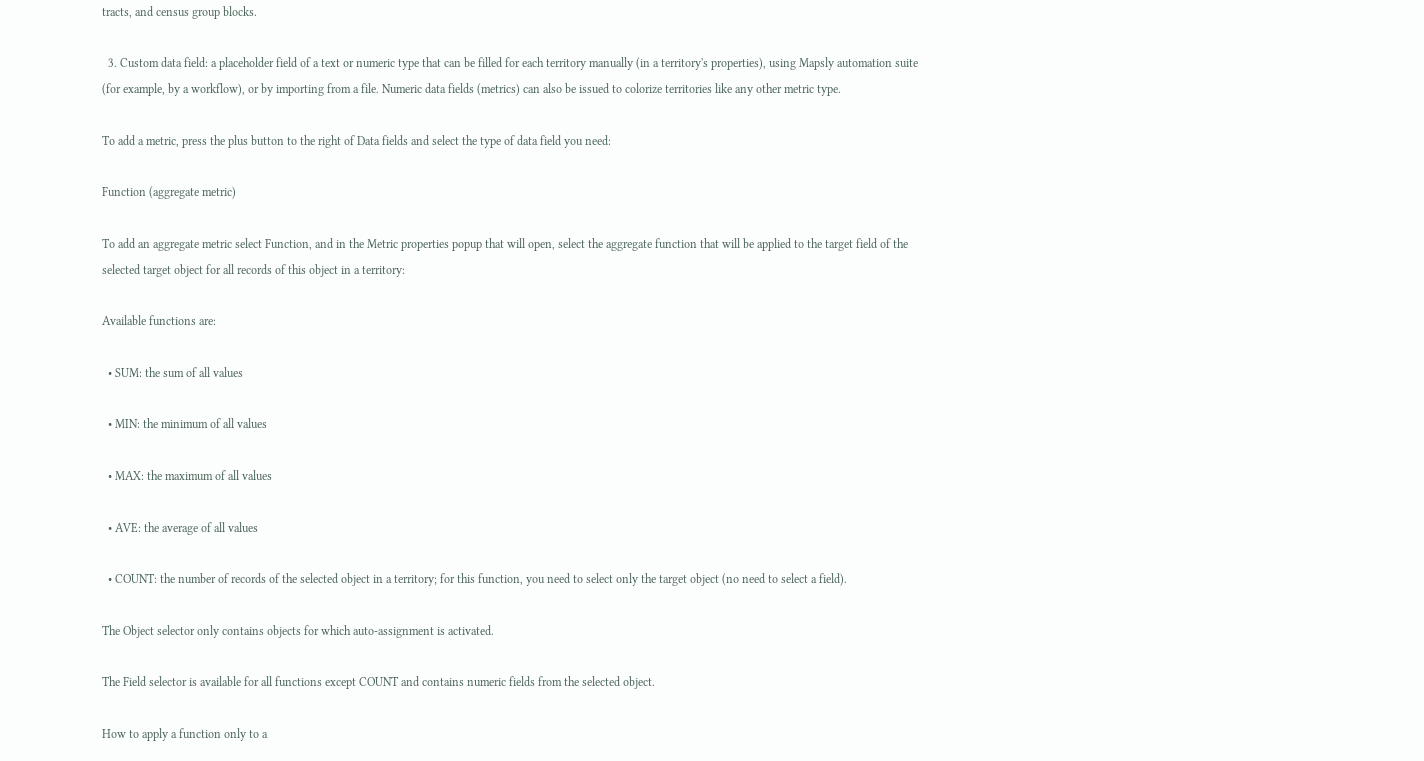tracts, and census group blocks.

  3. Custom data field: a placeholder field of a text or numeric type that can be filled for each territory manually (in a territory's properties), using Mapsly automation suite (for example, by a workflow), or by importing from a file. Numeric data fields (metrics) can also be issued to colorize territories like any other metric type.

To add a metric, press the plus button to the right of Data fields and select the type of data field you need:

Function (aggregate metric)

To add an aggregate metric select Function, and in the Metric properties popup that will open, select the aggregate function that will be applied to the target field of the selected target object for all records of this object in a territory:

Available functions are:

  • SUM: the sum of all values

  • MIN: the minimum of all values

  • MAX: the maximum of all values

  • AVE: the average of all values

  • COUNT: the number of records of the selected object in a territory; for this function, you need to select only the target object (no need to select a field).

The Object selector only contains objects for which auto-assignment is activated.

The Field selector is available for all functions except COUNT and contains numeric fields from the selected object.

How to apply a function only to a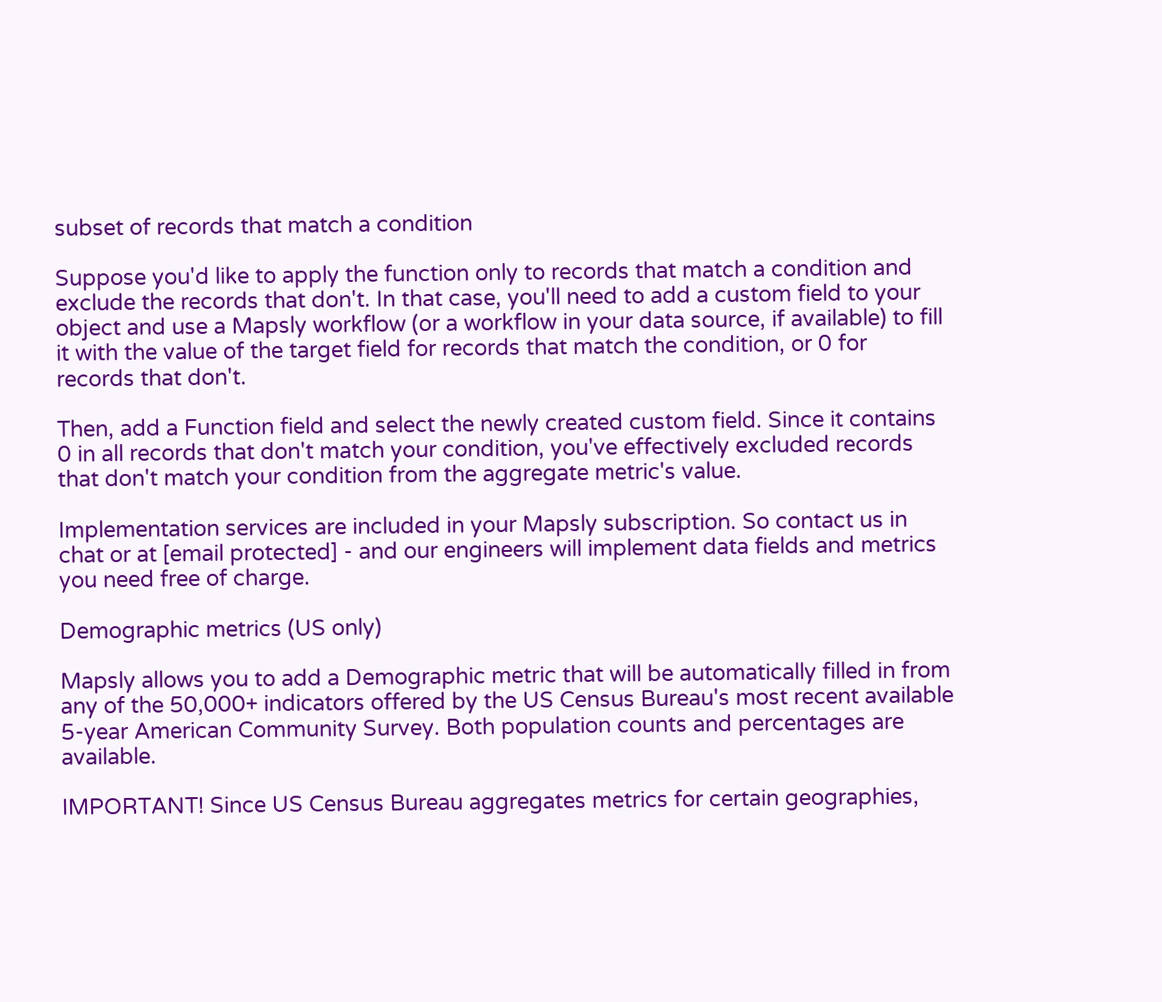subset of records that match a condition

Suppose you'd like to apply the function only to records that match a condition and exclude the records that don't. In that case, you'll need to add a custom field to your object and use a Mapsly workflow (or a workflow in your data source, if available) to fill it with the value of the target field for records that match the condition, or 0 for records that don't.

Then, add a Function field and select the newly created custom field. Since it contains 0 in all records that don't match your condition, you've effectively excluded records that don't match your condition from the aggregate metric's value.

Implementation services are included in your Mapsly subscription. So contact us in chat or at [email protected] - and our engineers will implement data fields and metrics you need free of charge.

Demographic metrics (US only)

Mapsly allows you to add a Demographic metric that will be automatically filled in from any of the 50,000+ indicators offered by the US Census Bureau's most recent available 5-year American Community Survey. Both population counts and percentages are available.

IMPORTANT! Since US Census Bureau aggregates metrics for certain geographies,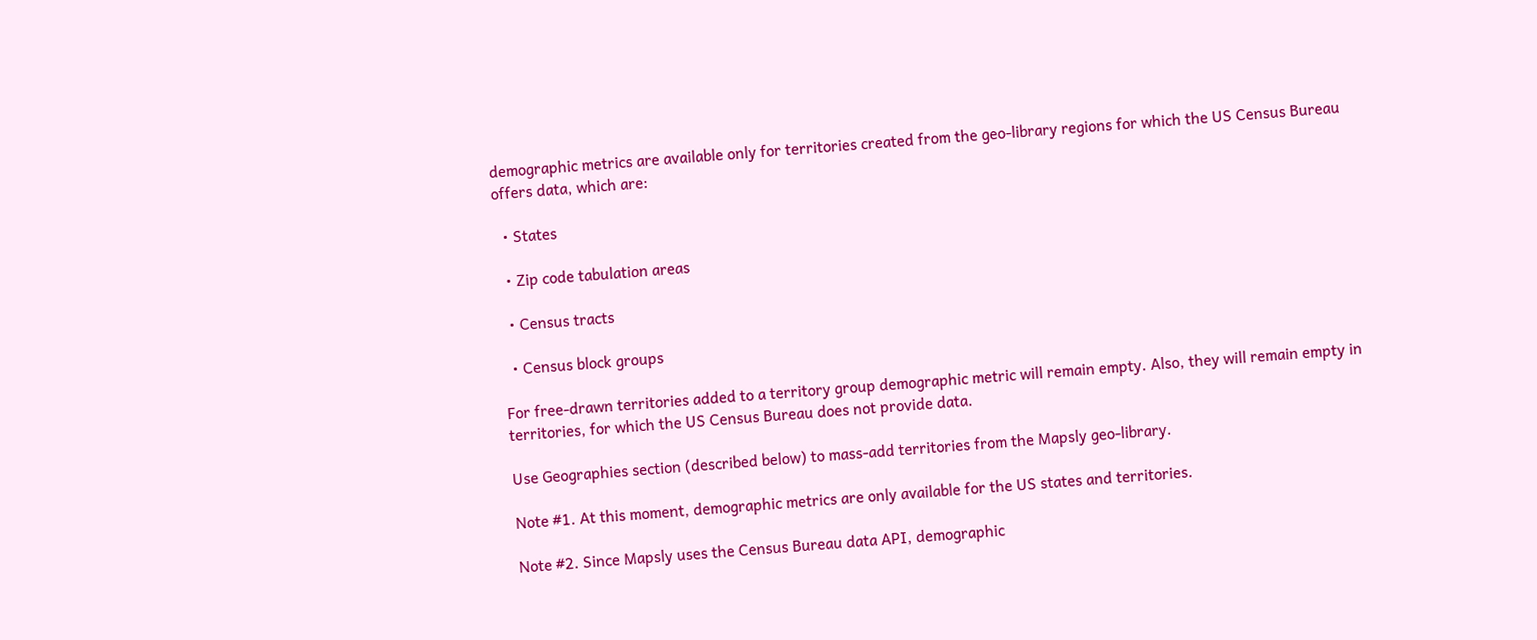demographic metrics are available only for territories created from the geo-library regions for which the US Census Bureau offers data, which are:

  • States

  • Zip code tabulation areas

  • Census tracts

  • Census block groups

For free-drawn territories added to a territory group demographic metric will remain empty. Also, they will remain empty in territories, for which the US Census Bureau does not provide data.

Use Geographies section (described below) to mass-add territories from the Mapsly geo-library.

Note #1. At this moment, demographic metrics are only available for the US states and territories.

Note #2. Since Mapsly uses the Census Bureau data API, demographic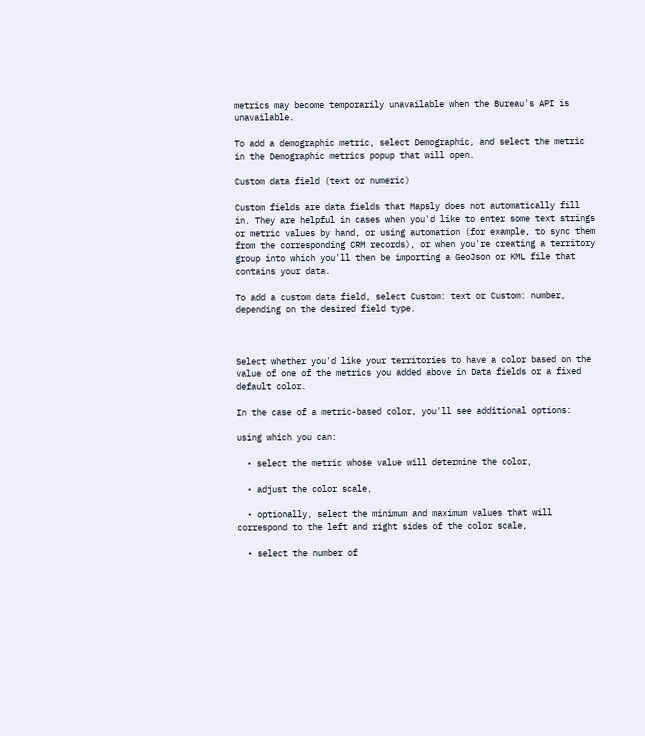metrics may become temporarily unavailable when the Bureau's API is unavailable.

To add a demographic metric, select Demographic, and select the metric in the Demographic metrics popup that will open.

Custom data field (text or numeric)

Custom fields are data fields that Mapsly does not automatically fill in. They are helpful in cases when you'd like to enter some text strings or metric values by hand, or using automation (for example, to sync them from the corresponding CRM records), or when you're creating a territory group into which you'll then be importing a GeoJson or KML file that contains your data.

To add a custom data field, select Custom: text or Custom: number, depending on the desired field type.



Select whether you'd like your territories to have a color based on the value of one of the metrics you added above in Data fields or a fixed default color.

In the case of a metric-based color, you'll see additional options:

using which you can:

  • select the metric whose value will determine the color,

  • adjust the color scale,

  • optionally, select the minimum and maximum values that will correspond to the left and right sides of the color scale,

  • select the number of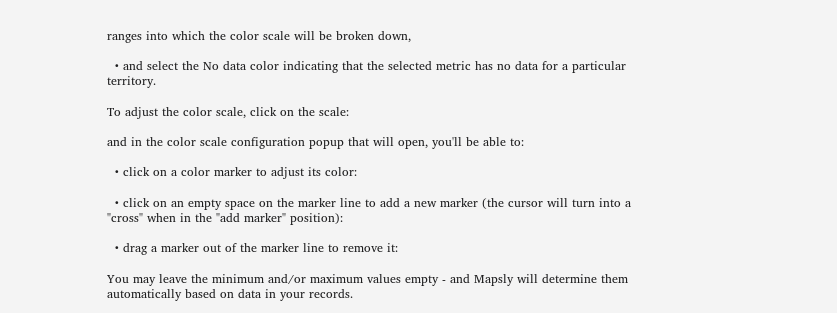ranges into which the color scale will be broken down,

  • and select the No data color indicating that the selected metric has no data for a particular territory.

To adjust the color scale, click on the scale:

and in the color scale configuration popup that will open, you'll be able to:

  • click on a color marker to adjust its color:

  • click on an empty space on the marker line to add a new marker (the cursor will turn into a "cross" when in the "add marker" position):

  • drag a marker out of the marker line to remove it:

You may leave the minimum and/or maximum values empty - and Mapsly will determine them automatically based on data in your records.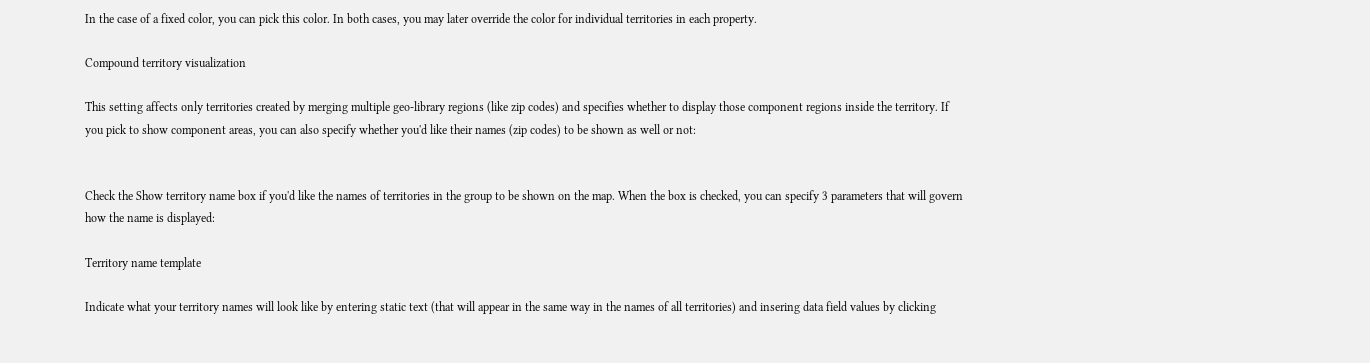In the case of a fixed color, you can pick this color. In both cases, you may later override the color for individual territories in each property.

Compound territory visualization

This setting affects only territories created by merging multiple geo-library regions (like zip codes) and specifies whether to display those component regions inside the territory. If you pick to show component areas, you can also specify whether you'd like their names (zip codes) to be shown as well or not:


Check the Show territory name box if you'd like the names of territories in the group to be shown on the map. When the box is checked, you can specify 3 parameters that will govern how the name is displayed:

Territory name template

Indicate what your territory names will look like by entering static text (that will appear in the same way in the names of all territories) and insering data field values by clicking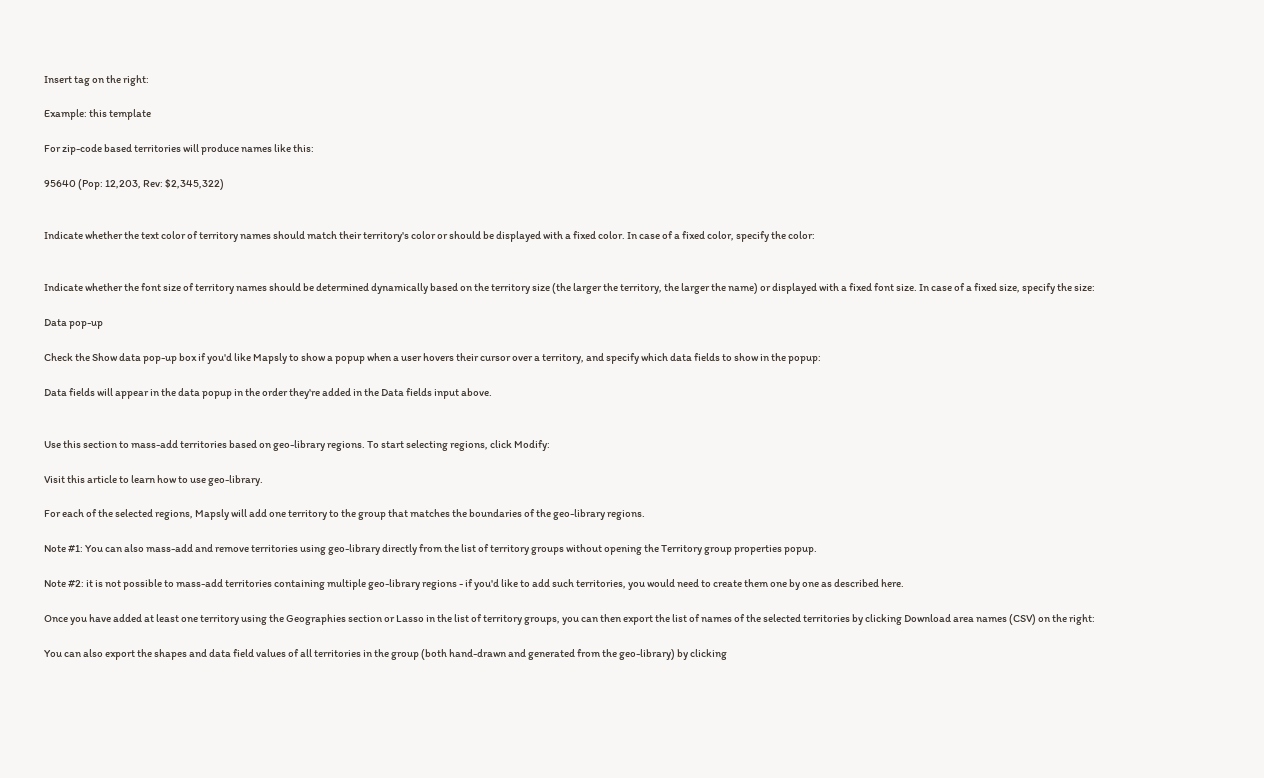Insert tag on the right:

Example: this template

For zip-code based territories will produce names like this:

95640 (Pop: 12,203, Rev: $2,345,322)


Indicate whether the text color of territory names should match their territory's color or should be displayed with a fixed color. In case of a fixed color, specify the color:


Indicate whether the font size of territory names should be determined dynamically based on the territory size (the larger the territory, the larger the name) or displayed with a fixed font size. In case of a fixed size, specify the size:

Data pop-up

Check the Show data pop-up box if you'd like Mapsly to show a popup when a user hovers their cursor over a territory, and specify which data fields to show in the popup:

Data fields will appear in the data popup in the order they're added in the Data fields input above.


Use this section to mass-add territories based on geo-library regions. To start selecting regions, click Modify:

Visit this article to learn how to use geo-library.

For each of the selected regions, Mapsly will add one territory to the group that matches the boundaries of the geo-library regions.

Note #1: You can also mass-add and remove territories using geo-library directly from the list of territory groups without opening the Territory group properties popup.

Note #2: it is not possible to mass-add territories containing multiple geo-library regions - if you'd like to add such territories, you would need to create them one by one as described here.

Once you have added at least one territory using the Geographies section or Lasso in the list of territory groups, you can then export the list of names of the selected territories by clicking Download area names (CSV) on the right:

You can also export the shapes and data field values of all territories in the group (both hand-drawn and generated from the geo-library) by clicking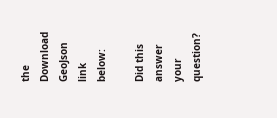the Download GeoJson link below:

Did this answer your question?